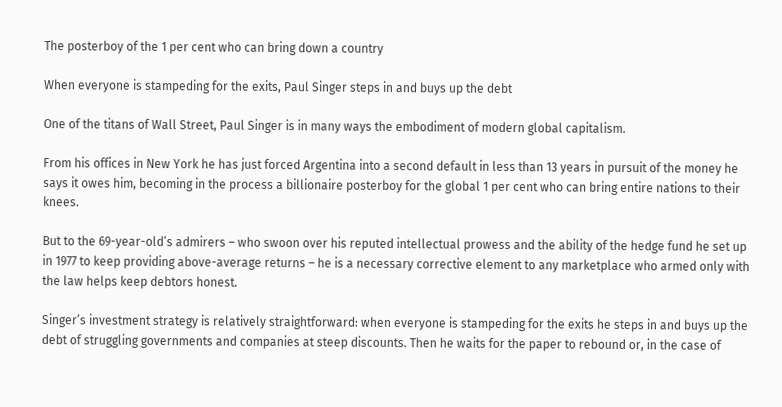The posterboy of the 1 per cent who can bring down a country

When everyone is stampeding for the exits, Paul Singer steps in and buys up the debt

One of the titans of Wall Street, Paul Singer is in many ways the embodiment of modern global capitalism.

From his offices in New York he has just forced Argentina into a second default in less than 13 years in pursuit of the money he says it owes him, becoming in the process a billionaire posterboy for the global 1 per cent who can bring entire nations to their knees.

But to the 69-year-old’s admirers – who swoon over his reputed intellectual prowess and the ability of the hedge fund he set up in 1977 to keep providing above-average returns – he is a necessary corrective element to any marketplace who armed only with the law helps keep debtors honest.

Singer’s investment strategy is relatively straightforward: when everyone is stampeding for the exits he steps in and buys up the debt of struggling governments and companies at steep discounts. Then he waits for the paper to rebound or, in the case of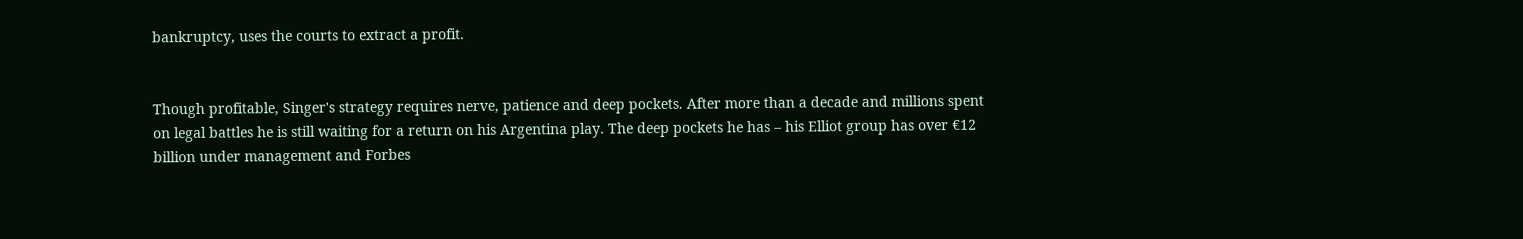bankruptcy, uses the courts to extract a profit.


Though profitable, Singer's strategy requires nerve, patience and deep pockets. After more than a decade and millions spent on legal battles he is still waiting for a return on his Argentina play. The deep pockets he has – his Elliot group has over €12 billion under management and Forbes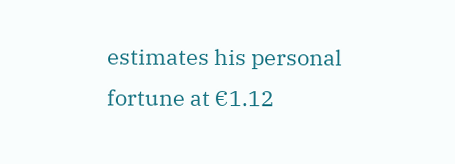estimates his personal fortune at €1.12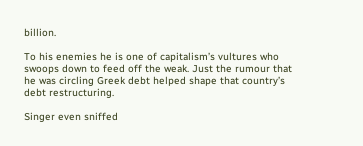billion.

To his enemies he is one of capitalism’s vultures who swoops down to feed off the weak. Just the rumour that he was circling Greek debt helped shape that country’s debt restructuring.

Singer even sniffed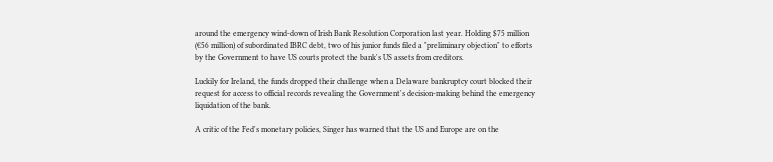around the emergency wind-down of Irish Bank Resolution Corporation last year. Holding $75 million (€56 million) of subordinated IBRC debt, two of his junior funds filed a "preliminary objection" to efforts by the Government to have US courts protect the bank's US assets from creditors.

Luckily for Ireland, the funds dropped their challenge when a Delaware bankruptcy court blocked their request for access to official records revealing the Government's decision-making behind the emergency liquidation of the bank.

A critic of the Fed's monetary policies, Singer has warned that the US and Europe are on the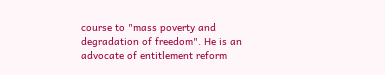course to "mass poverty and degradation of freedom". He is an advocate of entitlement reform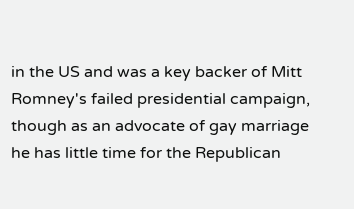in the US and was a key backer of Mitt Romney's failed presidential campaign, though as an advocate of gay marriage he has little time for the Republican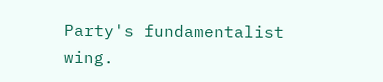Party's fundamentalist wing.